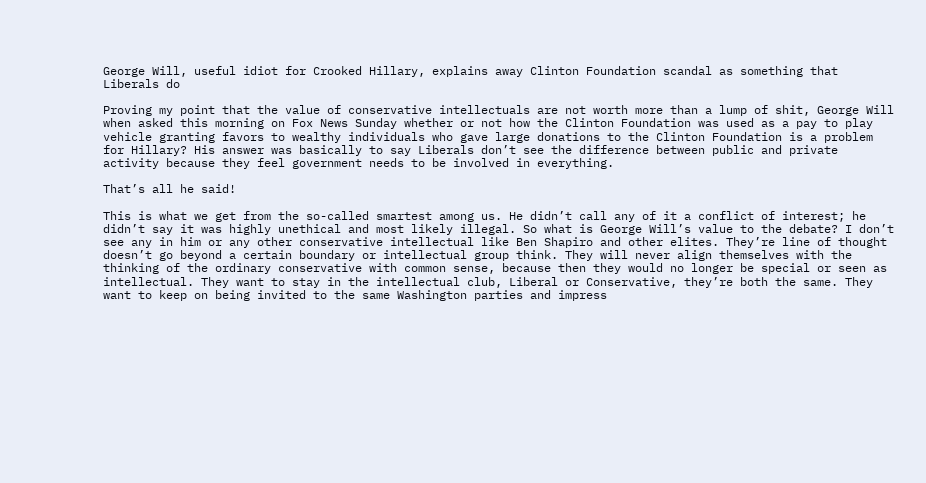George Will, useful idiot for Crooked Hillary, explains away Clinton Foundation scandal as something that Liberals do

Proving my point that the value of conservative intellectuals are not worth more than a lump of shit, George Will when asked this morning on Fox News Sunday whether or not how the Clinton Foundation was used as a pay to play vehicle granting favors to wealthy individuals who gave large donations to the Clinton Foundation is a problem for Hillary? His answer was basically to say Liberals don’t see the difference between public and private activity because they feel government needs to be involved in everything.

That’s all he said!

This is what we get from the so-called smartest among us. He didn’t call any of it a conflict of interest; he didn’t say it was highly unethical and most likely illegal. So what is George Will’s value to the debate? I don’t see any in him or any other conservative intellectual like Ben Shapiro and other elites. They’re line of thought doesn’t go beyond a certain boundary or intellectual group think. They will never align themselves with the thinking of the ordinary conservative with common sense, because then they would no longer be special or seen as intellectual. They want to stay in the intellectual club, Liberal or Conservative, they’re both the same. They want to keep on being invited to the same Washington parties and impress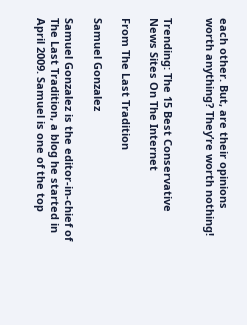each other. But, are their opinions worth anything? They’re worth nothing!


Trending: The 15 Best Conservative News Sites On The Internet

From The Last Tradition

Samuel Gonzalez

Samuel Gonzalez is the editor-in-chief of The Last Tradition, a blog he started in April 2009. Samuel is one of the top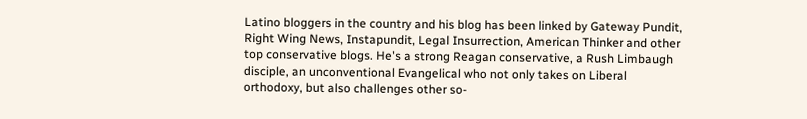Latino bloggers in the country and his blog has been linked by Gateway Pundit, Right Wing News, Instapundit, Legal Insurrection, American Thinker and other top conservative blogs. He's a strong Reagan conservative, a Rush Limbaugh disciple, an unconventional Evangelical who not only takes on Liberal orthodoxy, but also challenges other so-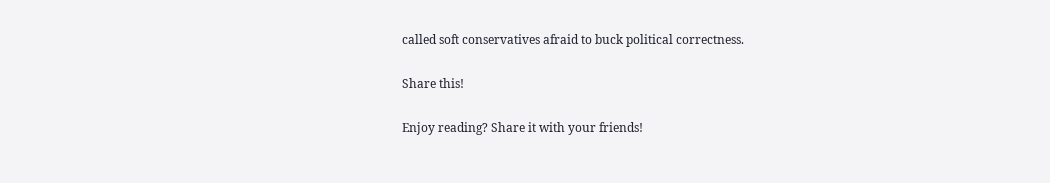called soft conservatives afraid to buck political correctness.

Share this!

Enjoy reading? Share it with your friends!